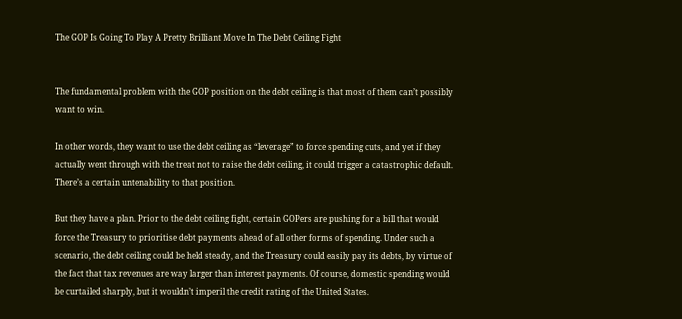The GOP Is Going To Play A Pretty Brilliant Move In The Debt Ceiling Fight


The fundamental problem with the GOP position on the debt ceiling is that most of them can’t possibly want to win.

In other words, they want to use the debt ceiling as “leverage” to force spending cuts, and yet if they actually went through with the treat not to raise the debt ceiling, it could trigger a catastrophic default. There’s a certain untenability to that position.

But they have a plan. Prior to the debt ceiling fight, certain GOPers are pushing for a bill that would force the Treasury to prioritise debt payments ahead of all other forms of spending. Under such a scenario, the debt ceiling could be held steady, and the Treasury could easily pay its debts, by virtue of the fact that tax revenues are way larger than interest payments. Of course, domestic spending would be curtailed sharply, but it wouldn’t imperil the credit rating of the United States.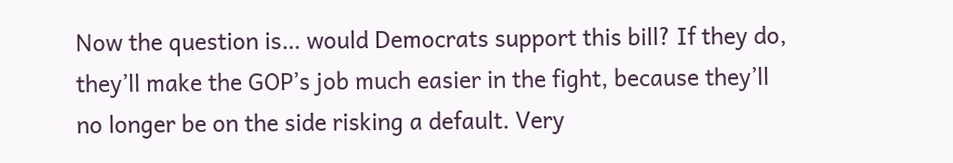Now the question is… would Democrats support this bill? If they do, they’ll make the GOP’s job much easier in the fight, because they’ll no longer be on the side risking a default. Very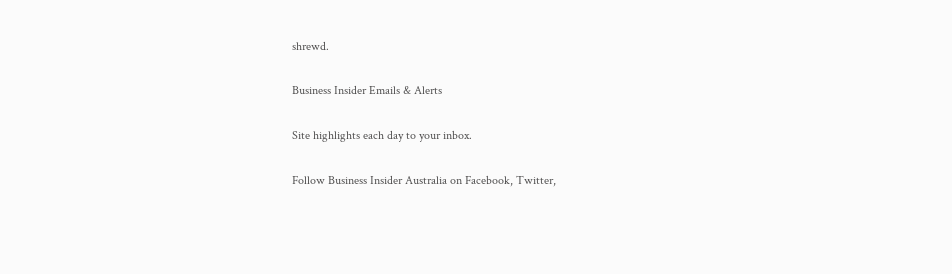shrewd.

Business Insider Emails & Alerts

Site highlights each day to your inbox.

Follow Business Insider Australia on Facebook, Twitter,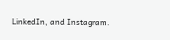LinkedIn, and Instagram.